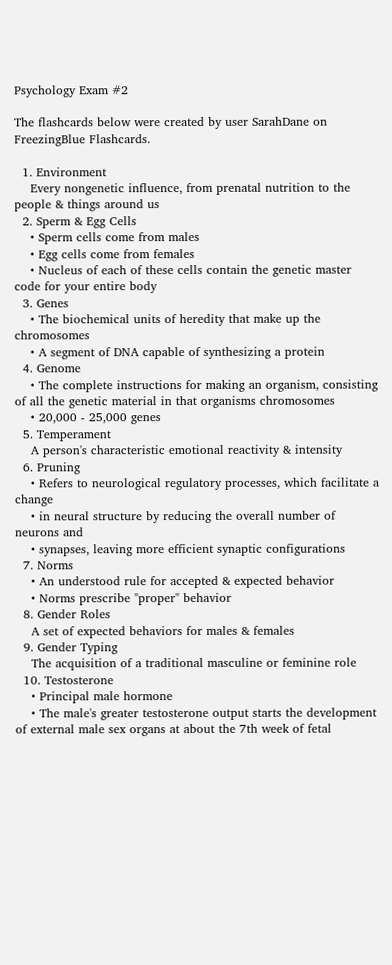Psychology Exam #2

The flashcards below were created by user SarahDane on FreezingBlue Flashcards.

  1. Environment
    Every nongenetic influence, from prenatal nutrition to the people & things around us
  2. Sperm & Egg Cells
    • Sperm cells come from males
    • Egg cells come from females
    • Nucleus of each of these cells contain the genetic master code for your entire body
  3. Genes
    • The biochemical units of heredity that make up the chromosomes
    • A segment of DNA capable of synthesizing a protein
  4. Genome
    • The complete instructions for making an organism, consisting of all the genetic material in that organisms chromosomes
    • 20,000 - 25,000 genes
  5. Temperament
    A person's characteristic emotional reactivity & intensity
  6. Pruning
    • Refers to neurological regulatory processes, which facilitate a change
    • in neural structure by reducing the overall number of neurons and
    • synapses, leaving more efficient synaptic configurations
  7. Norms
    • An understood rule for accepted & expected behavior
    • Norms prescribe "proper" behavior
  8. Gender Roles
    A set of expected behaviors for males & females
  9. Gender Typing
    The acquisition of a traditional masculine or feminine role
  10. Testosterone
    • Principal male hormone
    • The male's greater testosterone output starts the development of external male sex organs at about the 7th week of fetal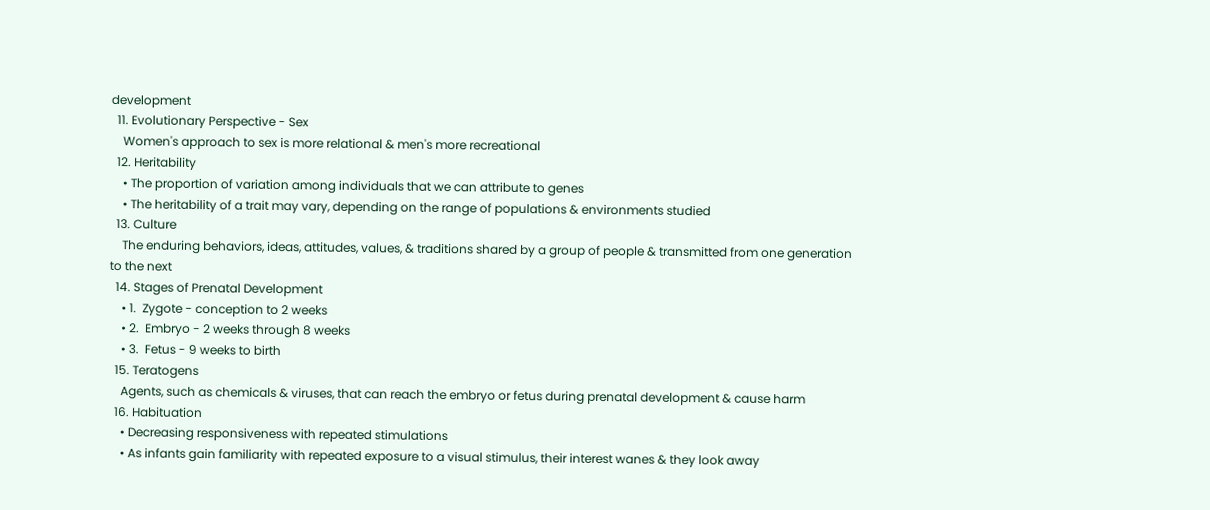development
  11. Evolutionary Perspective - Sex
    Women's approach to sex is more relational & men's more recreational
  12. Heritability
    • The proportion of variation among individuals that we can attribute to genes
    • The heritability of a trait may vary, depending on the range of populations & environments studied
  13. Culture
    The enduring behaviors, ideas, attitudes, values, & traditions shared by a group of people & transmitted from one generation to the next
  14. Stages of Prenatal Development
    • 1.  Zygote - conception to 2 weeks
    • 2.  Embryo - 2 weeks through 8 weeks
    • 3.  Fetus - 9 weeks to birth
  15. Teratogens
    Agents, such as chemicals & viruses, that can reach the embryo or fetus during prenatal development & cause harm
  16. Habituation
    • Decreasing responsiveness with repeated stimulations
    • As infants gain familiarity with repeated exposure to a visual stimulus, their interest wanes & they look away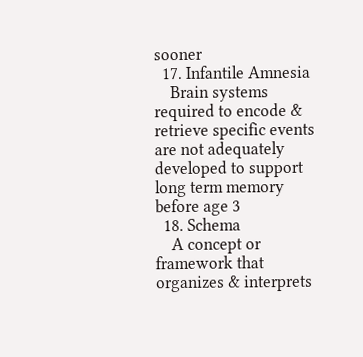sooner
  17. Infantile Amnesia
    Brain systems required to encode & retrieve specific events are not adequately developed to support long term memory before age 3
  18. Schema
    A concept or framework that organizes & interprets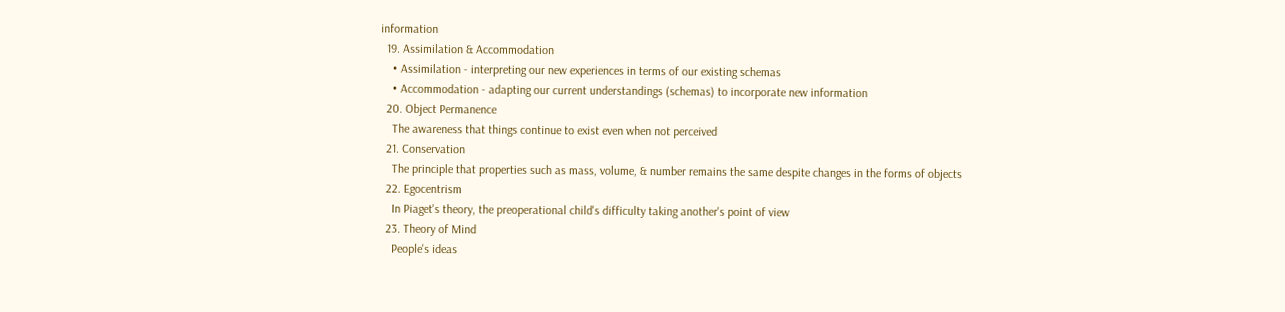information
  19. Assimilation & Accommodation
    • Assimilation - interpreting our new experiences in terms of our existing schemas
    • Accommodation - adapting our current understandings (schemas) to incorporate new information
  20. Object Permanence
    The awareness that things continue to exist even when not perceived
  21. Conservation
    The principle that properties such as mass, volume, & number remains the same despite changes in the forms of objects
  22. Egocentrism
    In Piaget's theory, the preoperational child's difficulty taking another's point of view
  23. Theory of Mind
    People's ideas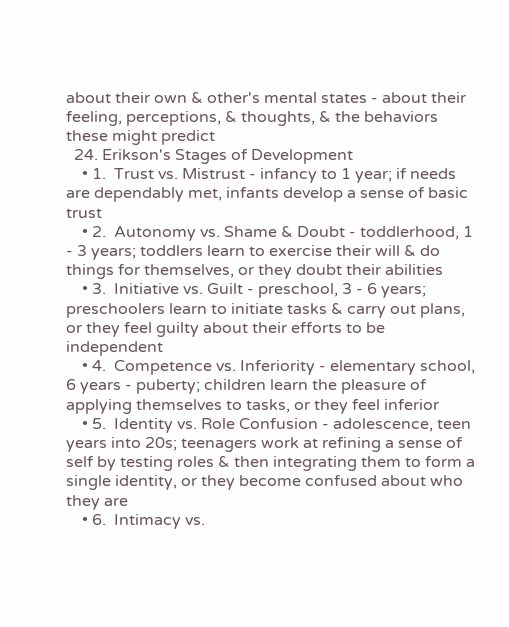about their own & other's mental states - about their feeling, perceptions, & thoughts, & the behaviors these might predict
  24. Erikson's Stages of Development
    • 1.  Trust vs. Mistrust - infancy to 1 year; if needs are dependably met, infants develop a sense of basic trust
    • 2.  Autonomy vs. Shame & Doubt - toddlerhood, 1 - 3 years; toddlers learn to exercise their will & do things for themselves, or they doubt their abilities
    • 3.  Initiative vs. Guilt - preschool, 3 - 6 years; preschoolers learn to initiate tasks & carry out plans, or they feel guilty about their efforts to be independent
    • 4.  Competence vs. Inferiority - elementary school, 6 years - puberty; children learn the pleasure of applying themselves to tasks, or they feel inferior
    • 5.  Identity vs. Role Confusion - adolescence, teen years into 20s; teenagers work at refining a sense of self by testing roles & then integrating them to form a single identity, or they become confused about who they are
    • 6.  Intimacy vs.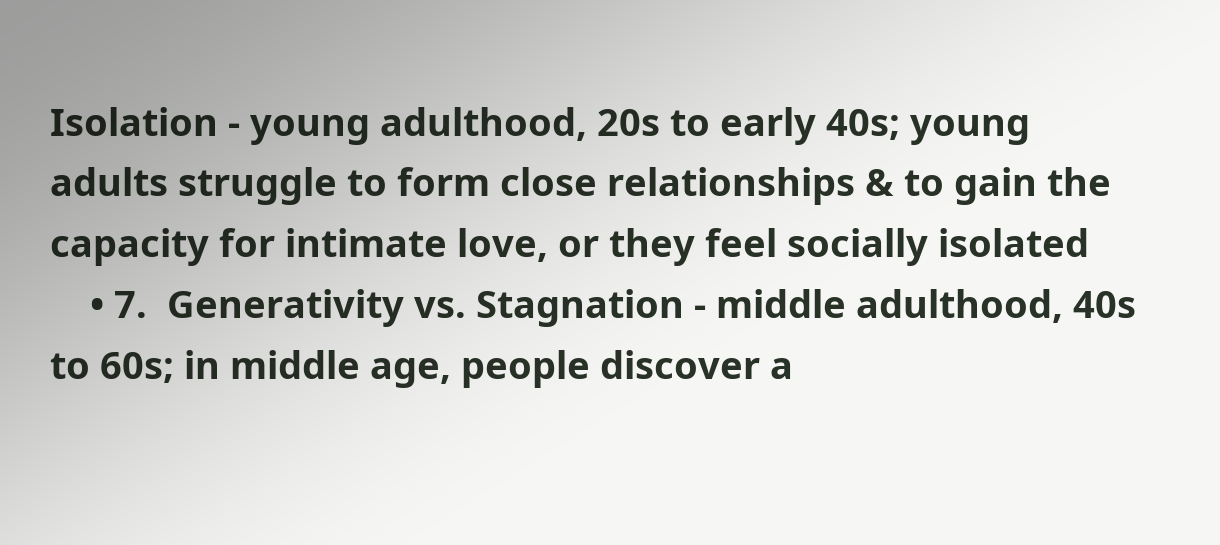Isolation - young adulthood, 20s to early 40s; young adults struggle to form close relationships & to gain the capacity for intimate love, or they feel socially isolated
    • 7.  Generativity vs. Stagnation - middle adulthood, 40s to 60s; in middle age, people discover a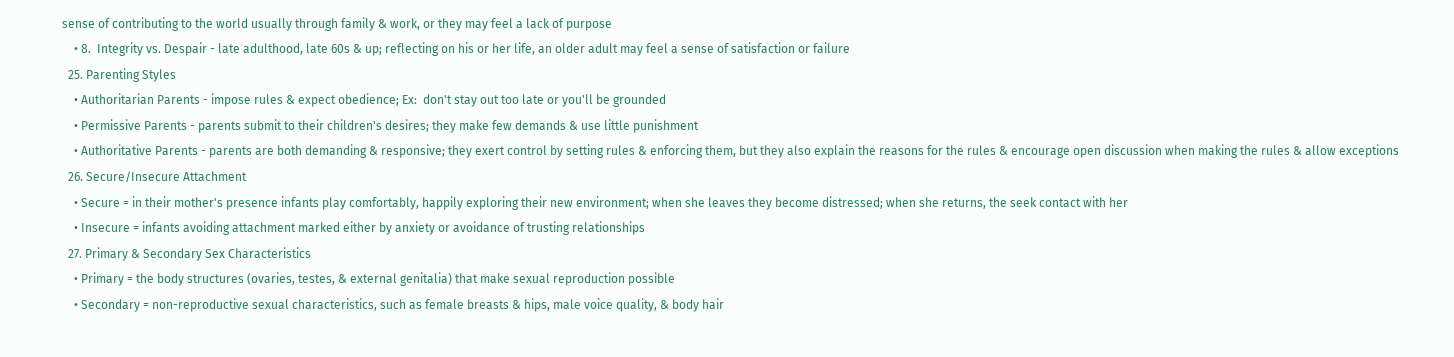sense of contributing to the world usually through family & work, or they may feel a lack of purpose
    • 8.  Integrity vs. Despair - late adulthood, late 60s & up; reflecting on his or her life, an older adult may feel a sense of satisfaction or failure
  25. Parenting Styles
    • Authoritarian Parents - impose rules & expect obedience; Ex:  don't stay out too late or you'll be grounded
    • Permissive Parents - parents submit to their children's desires; they make few demands & use little punishment
    • Authoritative Parents - parents are both demanding & responsive; they exert control by setting rules & enforcing them, but they also explain the reasons for the rules & encourage open discussion when making the rules & allow exceptions
  26. Secure/Insecure Attachment
    • Secure = in their mother's presence infants play comfortably, happily exploring their new environment; when she leaves they become distressed; when she returns, the seek contact with her
    • Insecure = infants avoiding attachment marked either by anxiety or avoidance of trusting relationships
  27. Primary & Secondary Sex Characteristics
    • Primary = the body structures (ovaries, testes, & external genitalia) that make sexual reproduction possible
    • Secondary = non-reproductive sexual characteristics, such as female breasts & hips, male voice quality, & body hair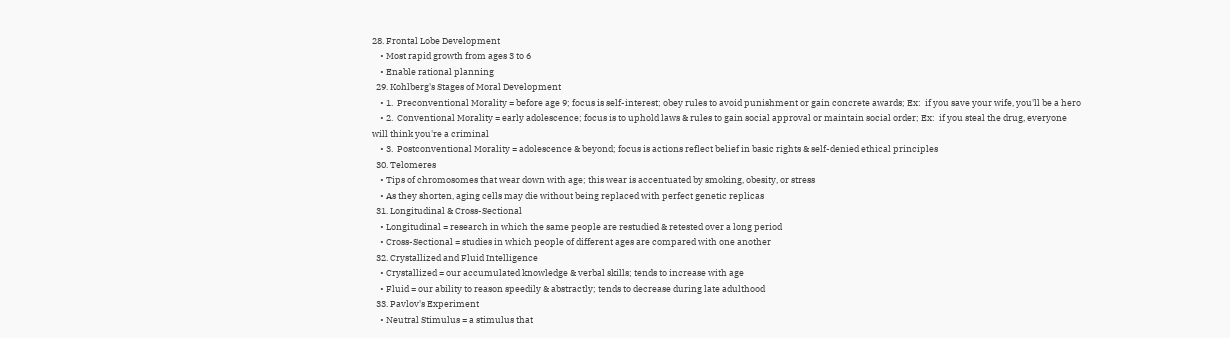28. Frontal Lobe Development
    • Most rapid growth from ages 3 to 6
    • Enable rational planning
  29. Kohlberg's Stages of Moral Development
    • 1.  Preconventional Morality = before age 9; focus is self-interest; obey rules to avoid punishment or gain concrete awards; Ex:  if you save your wife, you'll be a hero
    • 2.  Conventional Morality = early adolescence; focus is to uphold laws & rules to gain social approval or maintain social order; Ex:  if you steal the drug, everyone will think you're a criminal
    • 3.  Postconventional Morality = adolescence & beyond; focus is actions reflect belief in basic rights & self-denied ethical principles
  30. Telomeres
    • Tips of chromosomes that wear down with age; this wear is accentuated by smoking, obesity, or stress
    • As they shorten, aging cells may die without being replaced with perfect genetic replicas
  31. Longitudinal & Cross-Sectional
    • Longitudinal = research in which the same people are restudied & retested over a long period
    • Cross-Sectional = studies in which people of different ages are compared with one another
  32. Crystallized and Fluid Intelligence
    • Crystallized = our accumulated knowledge & verbal skills; tends to increase with age
    • Fluid = our ability to reason speedily & abstractly; tends to decrease during late adulthood
  33. Pavlov's Experiment
    • Neutral Stimulus = a stimulus that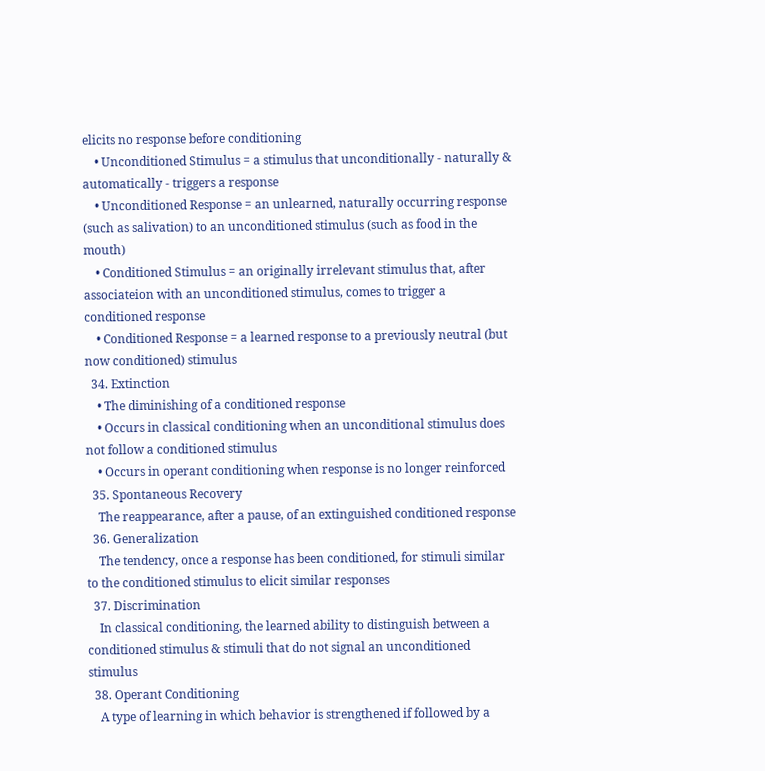elicits no response before conditioning
    • Unconditioned Stimulus = a stimulus that unconditionally - naturally & automatically - triggers a response
    • Unconditioned Response = an unlearned, naturally occurring response (such as salivation) to an unconditioned stimulus (such as food in the mouth)
    • Conditioned Stimulus = an originally irrelevant stimulus that, after associateion with an unconditioned stimulus, comes to trigger a conditioned response
    • Conditioned Response = a learned response to a previously neutral (but now conditioned) stimulus
  34. Extinction
    • The diminishing of a conditioned response
    • Occurs in classical conditioning when an unconditional stimulus does not follow a conditioned stimulus
    • Occurs in operant conditioning when response is no longer reinforced
  35. Spontaneous Recovery
    The reappearance, after a pause, of an extinguished conditioned response
  36. Generalization
    The tendency, once a response has been conditioned, for stimuli similar to the conditioned stimulus to elicit similar responses
  37. Discrimination
    In classical conditioning, the learned ability to distinguish between a conditioned stimulus & stimuli that do not signal an unconditioned stimulus
  38. Operant Conditioning
    A type of learning in which behavior is strengthened if followed by a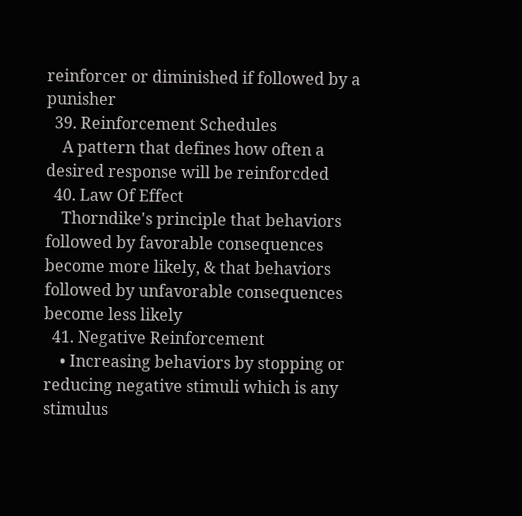reinforcer or diminished if followed by a punisher
  39. Reinforcement Schedules
    A pattern that defines how often a desired response will be reinforcded
  40. Law Of Effect
    Thorndike's principle that behaviors followed by favorable consequences become more likely, & that behaviors followed by unfavorable consequences become less likely
  41. Negative Reinforcement
    • Increasing behaviors by stopping or reducing negative stimuli which is any stimulus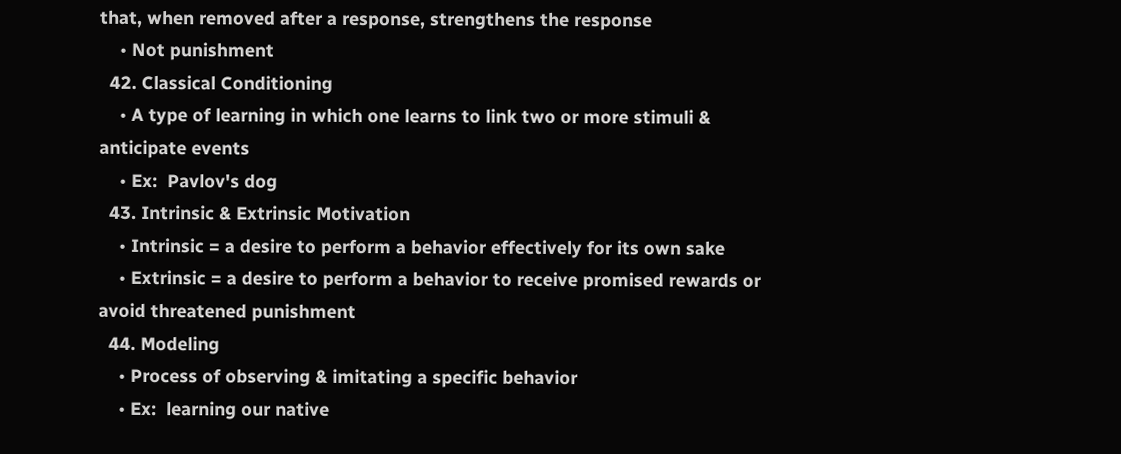that, when removed after a response, strengthens the response
    • Not punishment
  42. Classical Conditioning
    • A type of learning in which one learns to link two or more stimuli & anticipate events
    • Ex:  Pavlov's dog
  43. Intrinsic & Extrinsic Motivation
    • Intrinsic = a desire to perform a behavior effectively for its own sake
    • Extrinsic = a desire to perform a behavior to receive promised rewards or avoid threatened punishment
  44. Modeling
    • Process of observing & imitating a specific behavior
    • Ex:  learning our native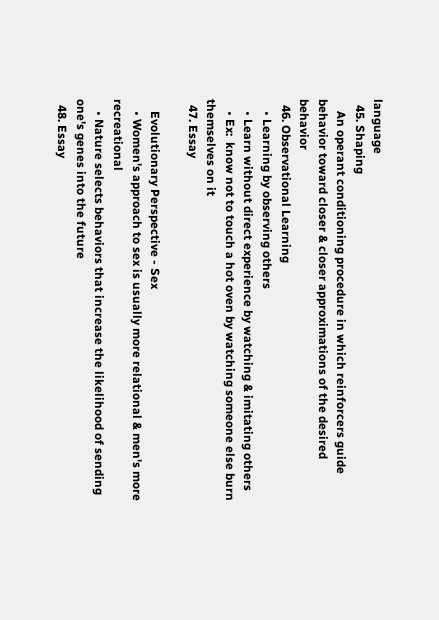language
  45. Shaping
    An operant conditioning procedure in which reinforcers guide behavior toward closer & closer approximations of the desired behavior
  46. Observational Learning
    • Learning by observing others
    • Learn without direct experience by watching & imitating others
    • Ex:  know not to touch a hot oven by watching someone else burn themselves on it
  47. Essay

    Evolutionary Perspective - Sex
    • Women's approach to sex is usually more relational & men's more recreational
    • Nature selects behaviors that increase the likelihood of sending one's genes into the future
  48. Essay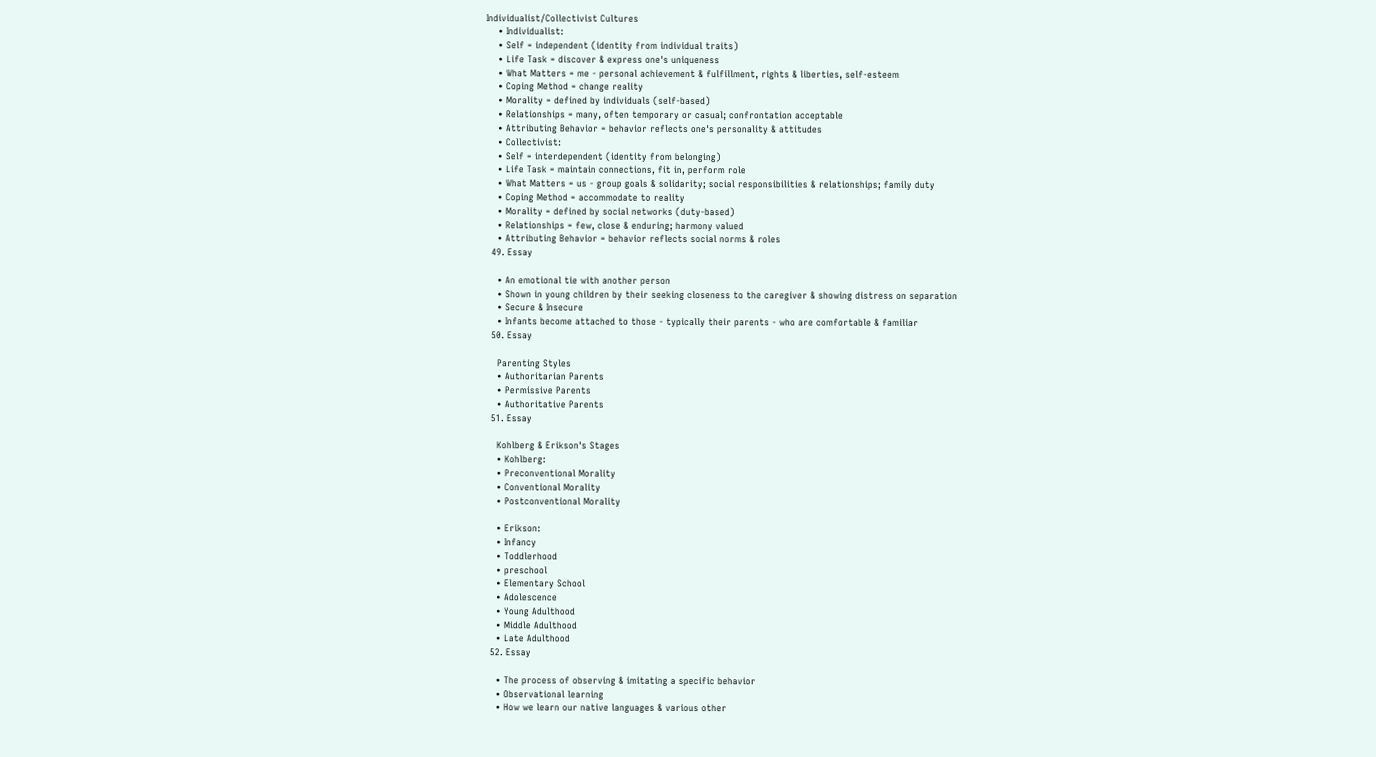Individualist/Collectivist Cultures
    • Individualist:
    • Self = independent (identity from individual traits)
    • Life Task = discover & express one's uniqueness
    • What Matters = me - personal achievement & fulfillment, rights & liberties, self-esteem
    • Coping Method = change reality
    • Morality = defined by individuals (self-based)
    • Relationships = many, often temporary or casual; confrontation acceptable
    • Attributing Behavior = behavior reflects one's personality & attitudes
    • Collectivist:
    • Self = interdependent (identity from belonging)
    • Life Task = maintain connections, fit in, perform role
    • What Matters = us - group goals & solidarity; social responsibilities & relationships; family duty
    • Coping Method = accommodate to reality
    • Morality = defined by social networks (duty-based)
    • Relationships = few, close & enduring; harmony valued
    • Attributing Behavior = behavior reflects social norms & roles
  49. Essay

    • An emotional tie with another person
    • Shown in young children by their seeking closeness to the caregiver & showing distress on separation
    • Secure & Insecure
    • Infants become attached to those - typically their parents - who are comfortable & familiar
  50. Essay

    Parenting Styles
    • Authoritarian Parents
    • Permissive Parents
    • Authoritative Parents
  51. Essay

    Kohlberg & Erikson's Stages
    • Kohlberg:
    • Preconventional Morality
    • Conventional Morality
    • Postconventional Morality

    • Erikson:
    • Infancy
    • Toddlerhood
    • preschool
    • Elementary School
    • Adolescence
    • Young Adulthood
    • Middle Adulthood
    • Late Adulthood
  52. Essay

    • The process of observing & imitating a specific behavior
    • Observational learning
    • How we learn our native languages & various other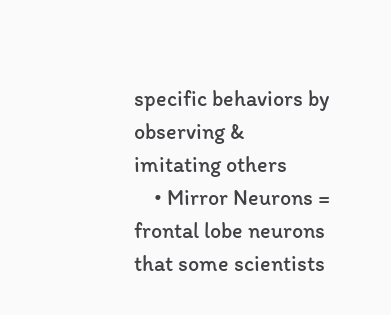specific behaviors by observing & imitating others
    • Mirror Neurons = frontal lobe neurons that some scientists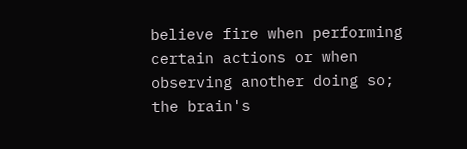believe fire when performing certain actions or when observing another doing so; the brain's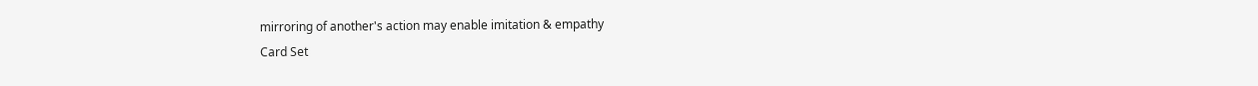mirroring of another's action may enable imitation & empathy
Card Set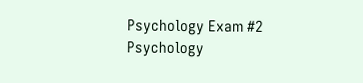Psychology Exam #2
Psychology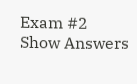Exam #2
Show Answers